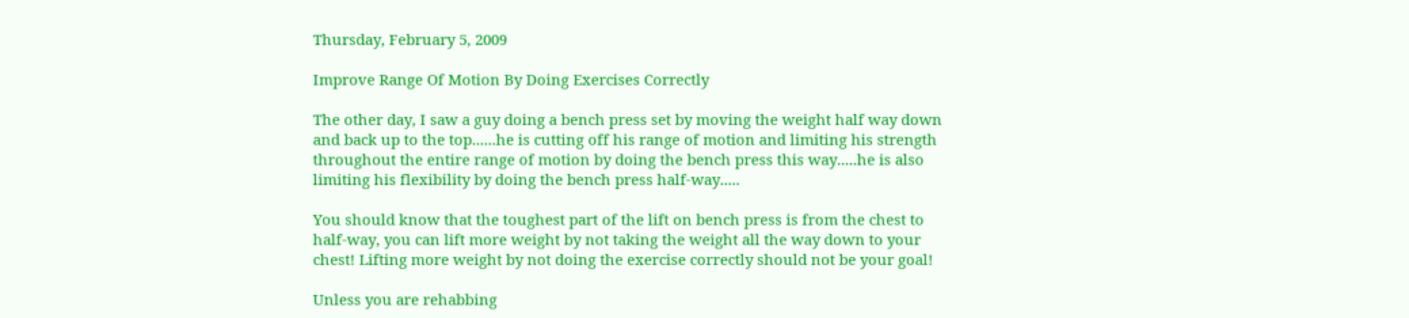Thursday, February 5, 2009

Improve Range Of Motion By Doing Exercises Correctly

The other day, I saw a guy doing a bench press set by moving the weight half way down and back up to the top......he is cutting off his range of motion and limiting his strength throughout the entire range of motion by doing the bench press this way.....he is also limiting his flexibility by doing the bench press half-way.....

You should know that the toughest part of the lift on bench press is from the chest to half-way, you can lift more weight by not taking the weight all the way down to your chest! Lifting more weight by not doing the exercise correctly should not be your goal!

Unless you are rehabbing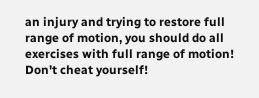an injury and trying to restore full range of motion, you should do all exercises with full range of motion! Don't cheat yourself!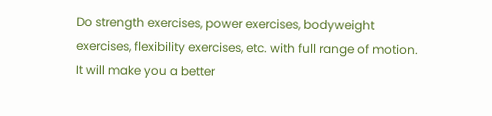Do strength exercises, power exercises, bodyweight exercises, flexibility exercises, etc. with full range of motion. It will make you a better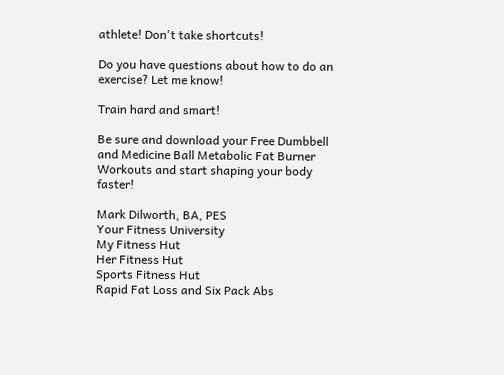athlete! Don't take shortcuts!

Do you have questions about how to do an exercise? Let me know!

Train hard and smart!

Be sure and download your Free Dumbbell and Medicine Ball Metabolic Fat Burner Workouts and start shaping your body faster!

Mark Dilworth, BA, PES
Your Fitness University
My Fitness Hut
Her Fitness Hut
Sports Fitness Hut
Rapid Fat Loss and Six Pack Abs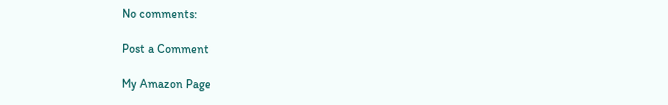No comments:

Post a Comment

My Amazon Page